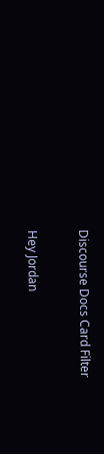Discourse Docs Card Filter

Hey Jordan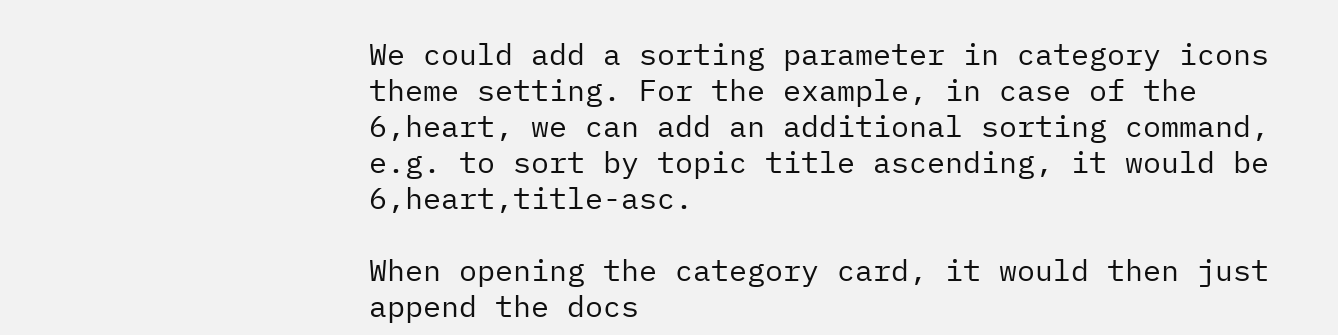We could add a sorting parameter in category icons theme setting. For the example, in case of the 6,heart, we can add an additional sorting command, e.g. to sort by topic title ascending, it would be 6,heart,title-asc.

When opening the category card, it would then just append the docs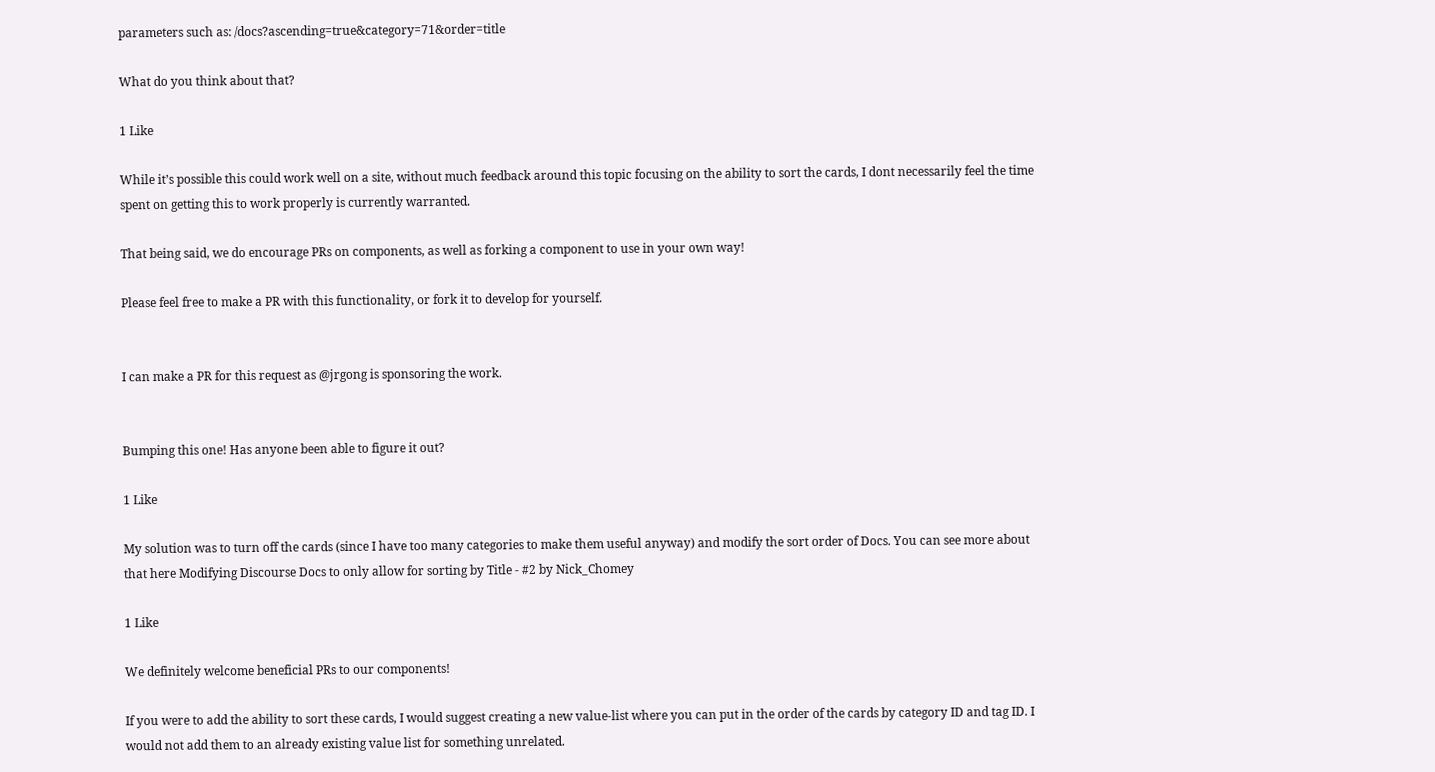parameters such as: /docs?ascending=true&category=71&order=title

What do you think about that?

1 Like

While it’s possible this could work well on a site, without much feedback around this topic focusing on the ability to sort the cards, I dont necessarily feel the time spent on getting this to work properly is currently warranted.

That being said, we do encourage PRs on components, as well as forking a component to use in your own way!

Please feel free to make a PR with this functionality, or fork it to develop for yourself.


I can make a PR for this request as @jrgong is sponsoring the work.


Bumping this one! Has anyone been able to figure it out?

1 Like

My solution was to turn off the cards (since I have too many categories to make them useful anyway) and modify the sort order of Docs. You can see more about that here Modifying Discourse Docs to only allow for sorting by Title - #2 by Nick_Chomey

1 Like

We definitely welcome beneficial PRs to our components!

If you were to add the ability to sort these cards, I would suggest creating a new value-list where you can put in the order of the cards by category ID and tag ID. I would not add them to an already existing value list for something unrelated.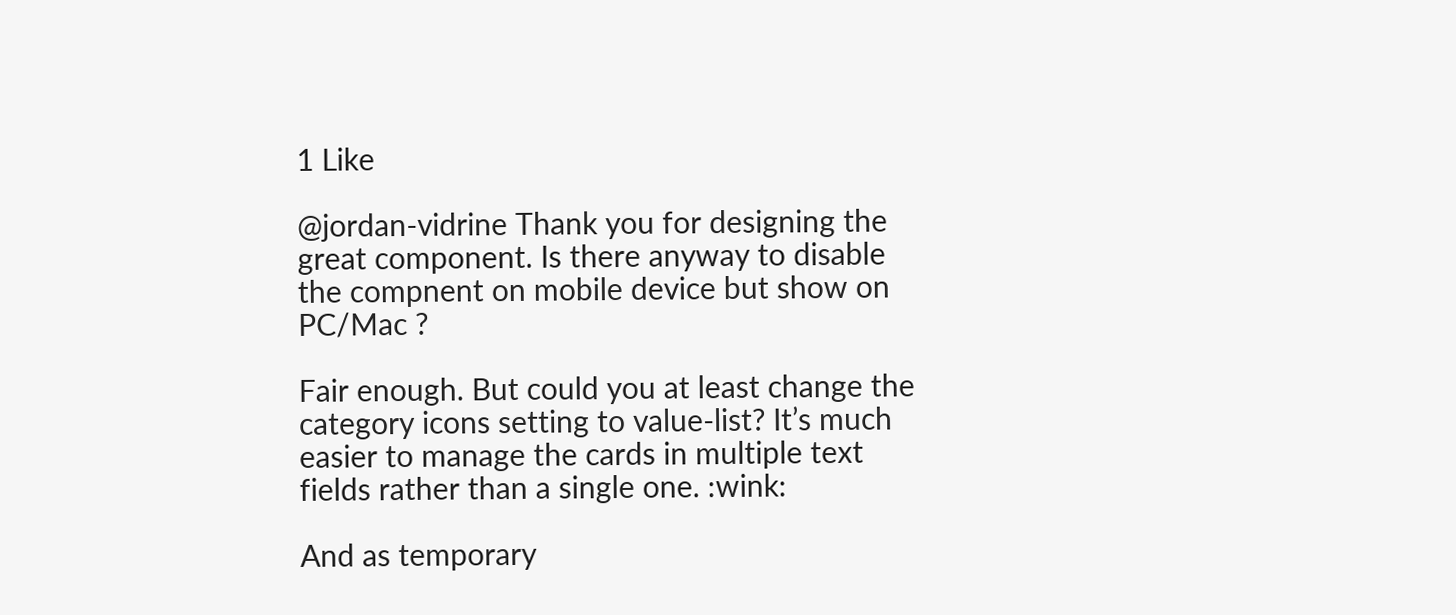1 Like

@jordan-vidrine Thank you for designing the great component. Is there anyway to disable the compnent on mobile device but show on PC/Mac ?

Fair enough. But could you at least change the category icons setting to value-list? It’s much easier to manage the cards in multiple text fields rather than a single one. :wink:

And as temporary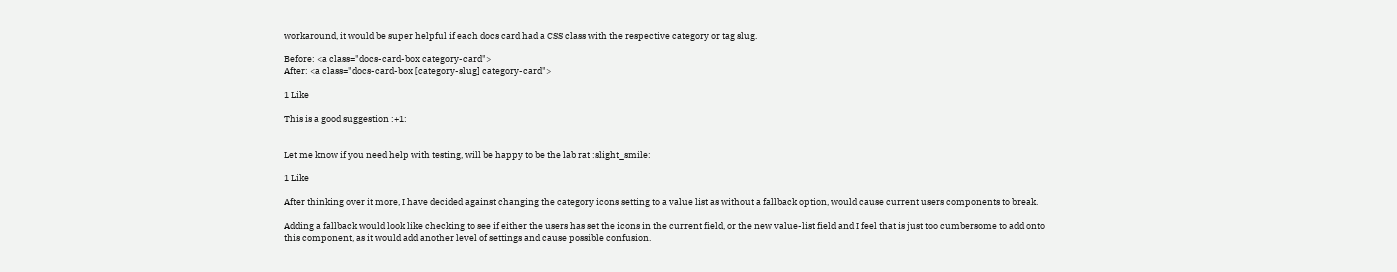workaround, it would be super helpful if each docs card had a CSS class with the respective category or tag slug.

Before: <a class="docs-card-box category-card">
After: <a class="docs-card-box [category-slug] category-card">

1 Like

This is a good suggestion :+1:


Let me know if you need help with testing, will be happy to be the lab rat :slight_smile:

1 Like

After thinking over it more, I have decided against changing the category icons setting to a value list as without a fallback option, would cause current users components to break.

Adding a fallback would look like checking to see if either the users has set the icons in the current field, or the new value-list field and I feel that is just too cumbersome to add onto this component, as it would add another level of settings and cause possible confusion.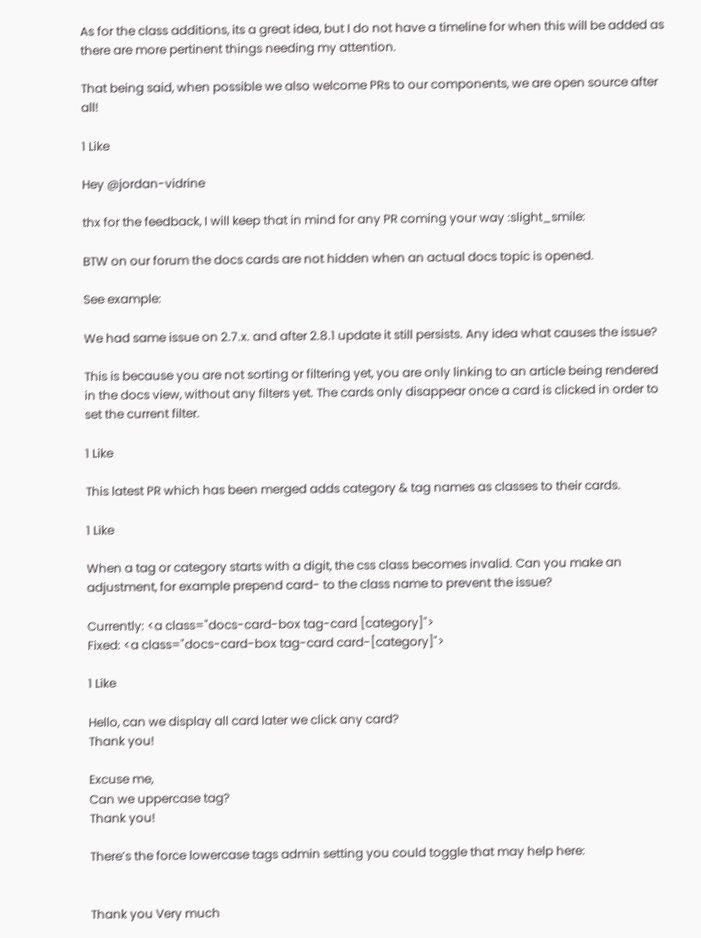As for the class additions, its a great idea, but I do not have a timeline for when this will be added as there are more pertinent things needing my attention.

That being said, when possible we also welcome PRs to our components, we are open source after all!

1 Like

Hey @jordan-vidrine

thx for the feedback, I will keep that in mind for any PR coming your way :slight_smile:

BTW on our forum the docs cards are not hidden when an actual docs topic is opened.

See example:

We had same issue on 2.7.x. and after 2.8.1 update it still persists. Any idea what causes the issue?

This is because you are not sorting or filtering yet, you are only linking to an article being rendered in the docs view, without any filters yet. The cards only disappear once a card is clicked in order to set the current filter.

1 Like

This latest PR which has been merged adds category & tag names as classes to their cards.

1 Like

When a tag or category starts with a digit, the css class becomes invalid. Can you make an adjustment, for example prepend card- to the class name to prevent the issue?

Currently: <a class="docs-card-box tag-card [category]">
Fixed: <a class="docs-card-box tag-card card-[category]">

1 Like

Hello, can we display all card later we click any card?
Thank you!

Excuse me,
Can we uppercase tag?
Thank you!

There’s the force lowercase tags admin setting you could toggle that may help here:


Thank you Very much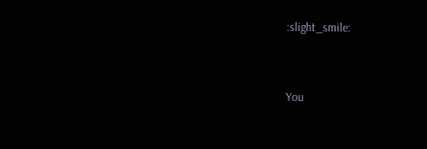:slight_smile:


You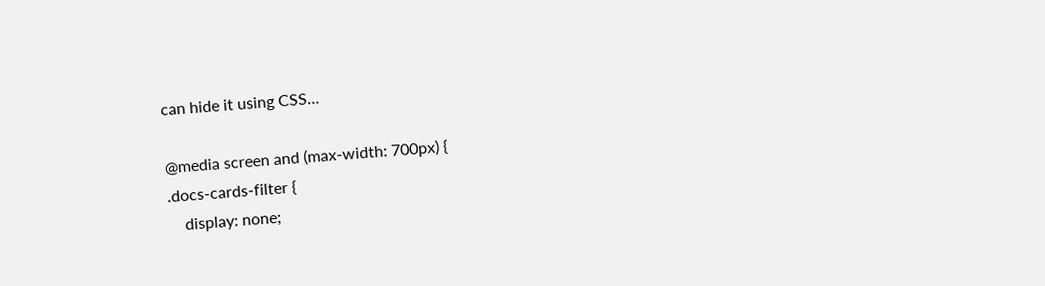can hide it using CSS…

@media screen and (max-width: 700px) {
.docs-cards-filter {
    display: none;